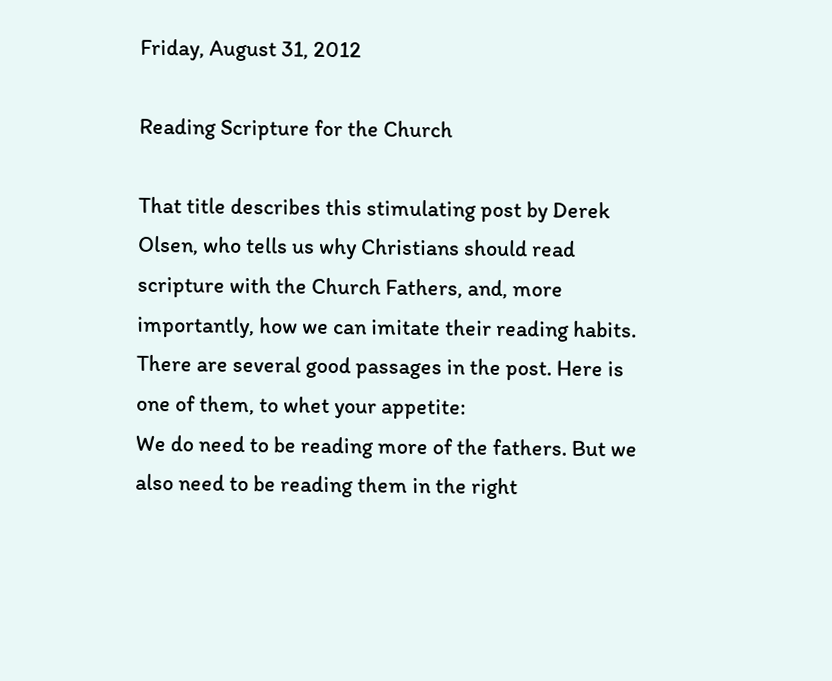Friday, August 31, 2012

Reading Scripture for the Church

That title describes this stimulating post by Derek Olsen, who tells us why Christians should read scripture with the Church Fathers, and, more importantly, how we can imitate their reading habits. There are several good passages in the post. Here is one of them, to whet your appetite:
We do need to be reading more of the fathers. But we also need to be reading them in the right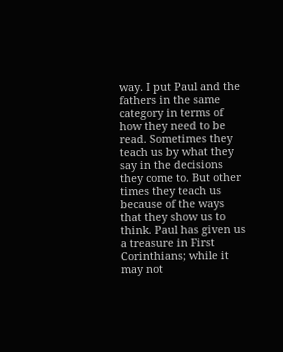way. I put Paul and the fathers in the same category in terms of how they need to be read. Sometimes they teach us by what they say in the decisions they come to. But other times they teach us because of the ways that they show us to think. Paul has given us a treasure in First Corinthians; while it may not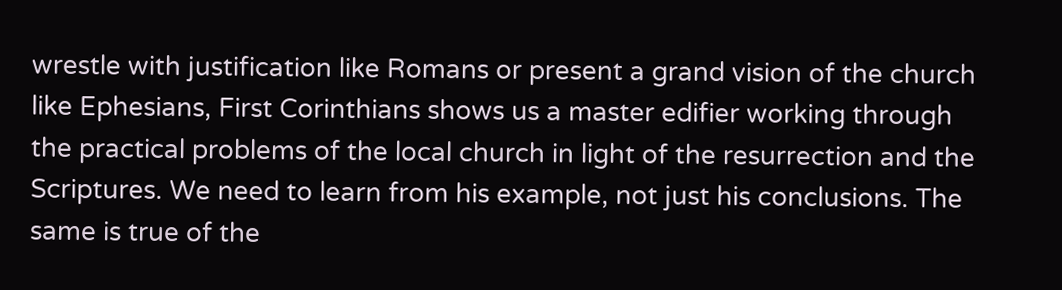wrestle with justification like Romans or present a grand vision of the church like Ephesians, First Corinthians shows us a master edifier working through the practical problems of the local church in light of the resurrection and the Scriptures. We need to learn from his example, not just his conclusions. The same is true of the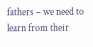fathers – we need to learn from their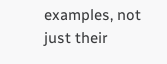examples, not just their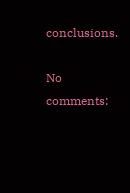conclusions.

No comments: